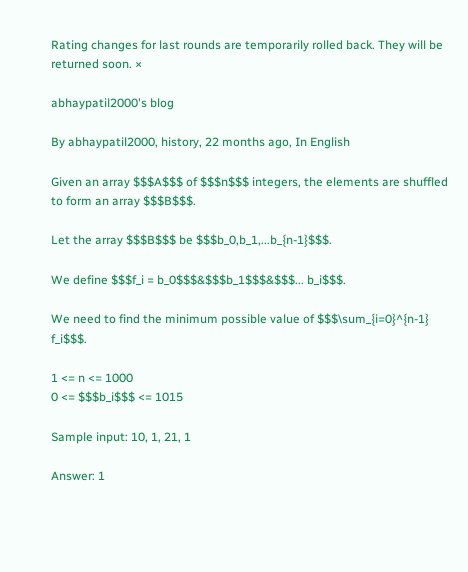Rating changes for last rounds are temporarily rolled back. They will be returned soon. ×

abhaypatil2000's blog

By abhaypatil2000, history, 22 months ago, In English

Given an array $$$A$$$ of $$$n$$$ integers, the elements are shuffled to form an array $$$B$$$.

Let the array $$$B$$$ be $$$b_0,b_1,...b_{n-1}$$$.

We define $$$f_i = b_0$$$&$$$b_1$$$&$$$... b_i$$$.

We need to find the minimum possible value of $$$\sum_{i=0}^{n-1} f_i$$$.

1 <= n <= 1000
0 <= $$$b_i$$$ <= 1015

Sample input: 10, 1, 21, 1

Answer: 1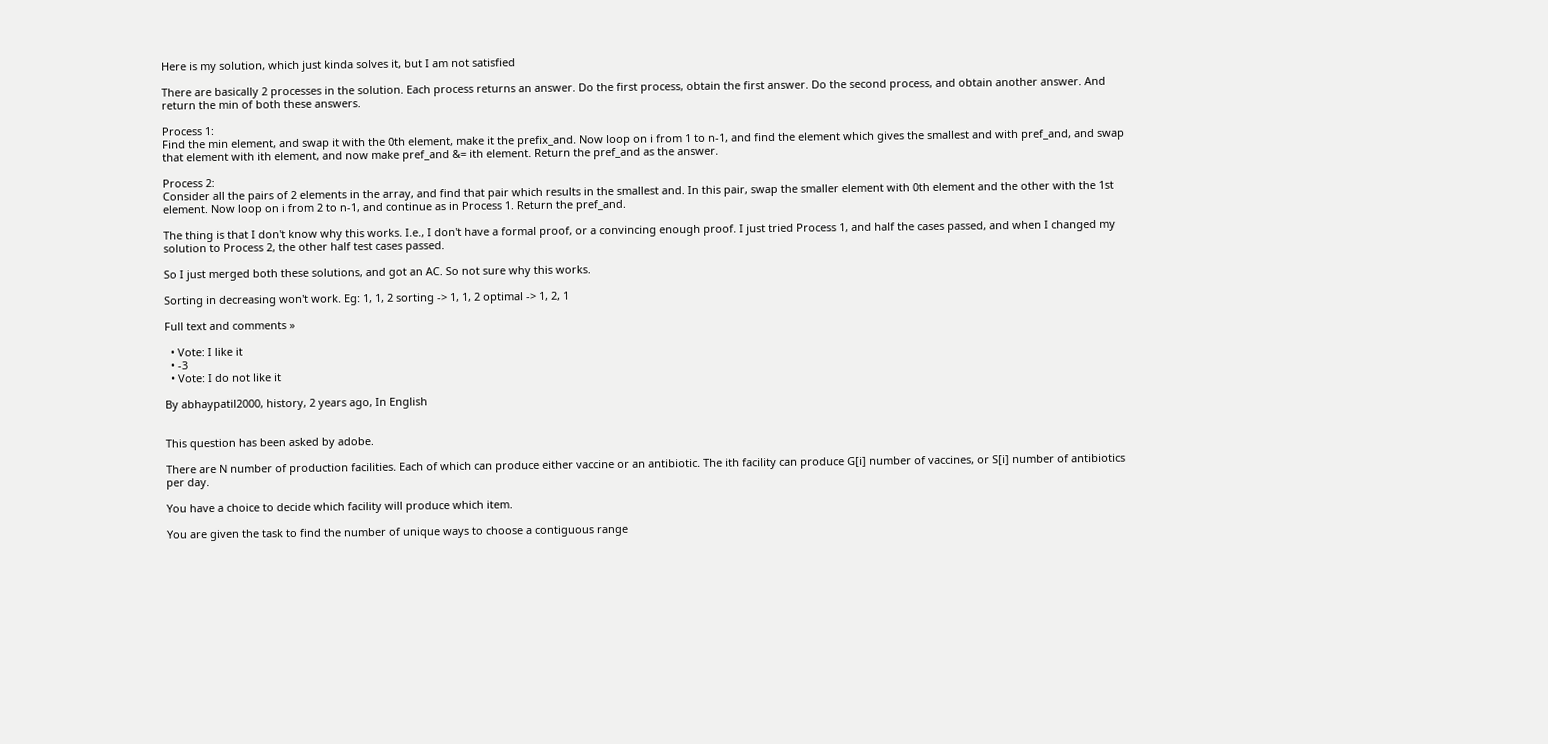Here is my solution, which just kinda solves it, but I am not satisfied

There are basically 2 processes in the solution. Each process returns an answer. Do the first process, obtain the first answer. Do the second process, and obtain another answer. And return the min of both these answers.

Process 1:
Find the min element, and swap it with the 0th element, make it the prefix_and. Now loop on i from 1 to n-1, and find the element which gives the smallest and with pref_and, and swap that element with ith element, and now make pref_and &= ith element. Return the pref_and as the answer.

Process 2:
Consider all the pairs of 2 elements in the array, and find that pair which results in the smallest and. In this pair, swap the smaller element with 0th element and the other with the 1st element. Now loop on i from 2 to n-1, and continue as in Process 1. Return the pref_and.

The thing is that I don't know why this works. I.e., I don't have a formal proof, or a convincing enough proof. I just tried Process 1, and half the cases passed, and when I changed my solution to Process 2, the other half test cases passed.

So I just merged both these solutions, and got an AC. So not sure why this works.

Sorting in decreasing won't work. Eg: 1, 1, 2 sorting -> 1, 1, 2 optimal -> 1, 2, 1

Full text and comments »

  • Vote: I like it
  • -3
  • Vote: I do not like it

By abhaypatil2000, history, 2 years ago, In English


This question has been asked by adobe.

There are N number of production facilities. Each of which can produce either vaccine or an antibiotic. The ith facility can produce G[i] number of vaccines, or S[i] number of antibiotics per day.

You have a choice to decide which facility will produce which item.

You are given the task to find the number of unique ways to choose a contiguous range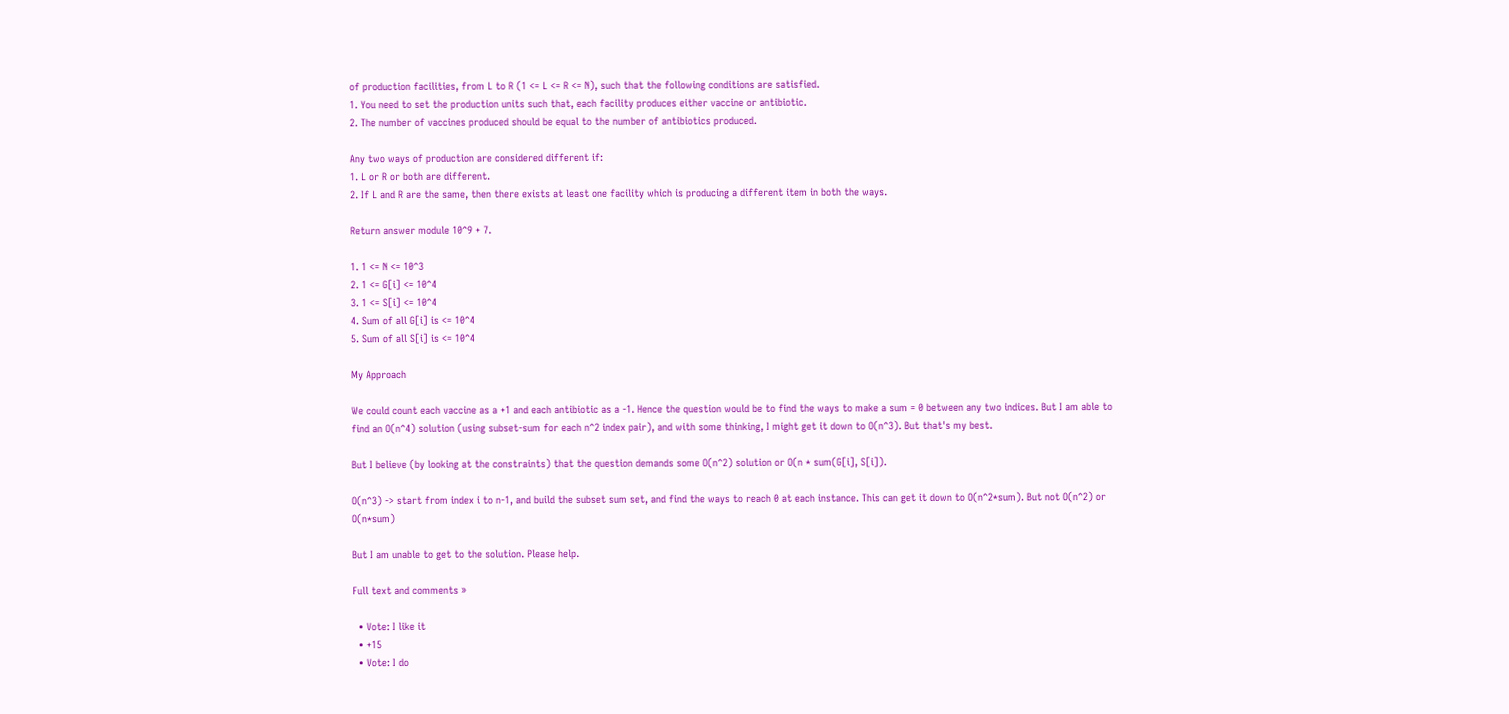of production facilities, from L to R (1 <= L <= R <= N), such that the following conditions are satisfied.
1. You need to set the production units such that, each facility produces either vaccine or antibiotic.
2. The number of vaccines produced should be equal to the number of antibiotics produced.

Any two ways of production are considered different if:
1. L or R or both are different.
2. If L and R are the same, then there exists at least one facility which is producing a different item in both the ways.

Return answer module 10^9 + 7.

1. 1 <= N <= 10^3
2. 1 <= G[i] <= 10^4
3. 1 <= S[i] <= 10^4
4. Sum of all G[i] is <= 10^4
5. Sum of all S[i] is <= 10^4

My Approach

We could count each vaccine as a +1 and each antibiotic as a -1. Hence the question would be to find the ways to make a sum = 0 between any two indices. But I am able to find an O(n^4) solution (using subset-sum for each n^2 index pair), and with some thinking, I might get it down to O(n^3). But that's my best.

But I believe (by looking at the constraints) that the question demands some O(n^2) solution or O(n * sum(G[i], S[i]).

O(n^3) -> start from index i to n-1, and build the subset sum set, and find the ways to reach 0 at each instance. This can get it down to O(n^2*sum). But not O(n^2) or O(n*sum)

But I am unable to get to the solution. Please help.

Full text and comments »

  • Vote: I like it
  • +15
  • Vote: I do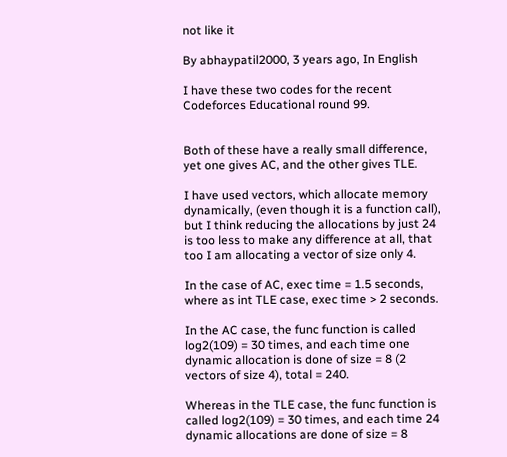not like it

By abhaypatil2000, 3 years ago, In English

I have these two codes for the recent Codeforces Educational round 99.


Both of these have a really small difference, yet one gives AC, and the other gives TLE.

I have used vectors, which allocate memory dynamically, (even though it is a function call), but I think reducing the allocations by just 24 is too less to make any difference at all, that too I am allocating a vector of size only 4.

In the case of AC, exec time = 1.5 seconds, where as int TLE case, exec time > 2 seconds.

In the AC case, the func function is called log2(109) = 30 times, and each time one dynamic allocation is done of size = 8 (2 vectors of size 4), total = 240.

Whereas in the TLE case, the func function is called log2(109) = 30 times, and each time 24 dynamic allocations are done of size = 8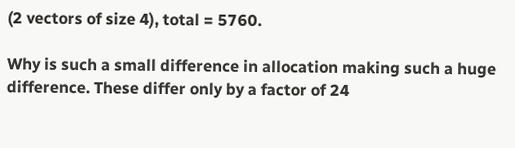(2 vectors of size 4), total = 5760.

Why is such a small difference in allocation making such a huge difference. These differ only by a factor of 24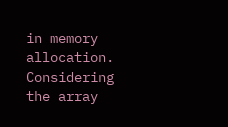in memory allocation. Considering the array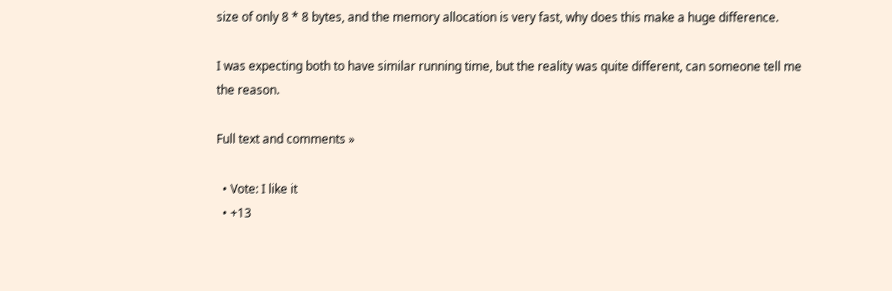size of only 8 * 8 bytes, and the memory allocation is very fast, why does this make a huge difference.

I was expecting both to have similar running time, but the reality was quite different, can someone tell me the reason.

Full text and comments »

  • Vote: I like it
  • +13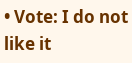• Vote: I do not like it